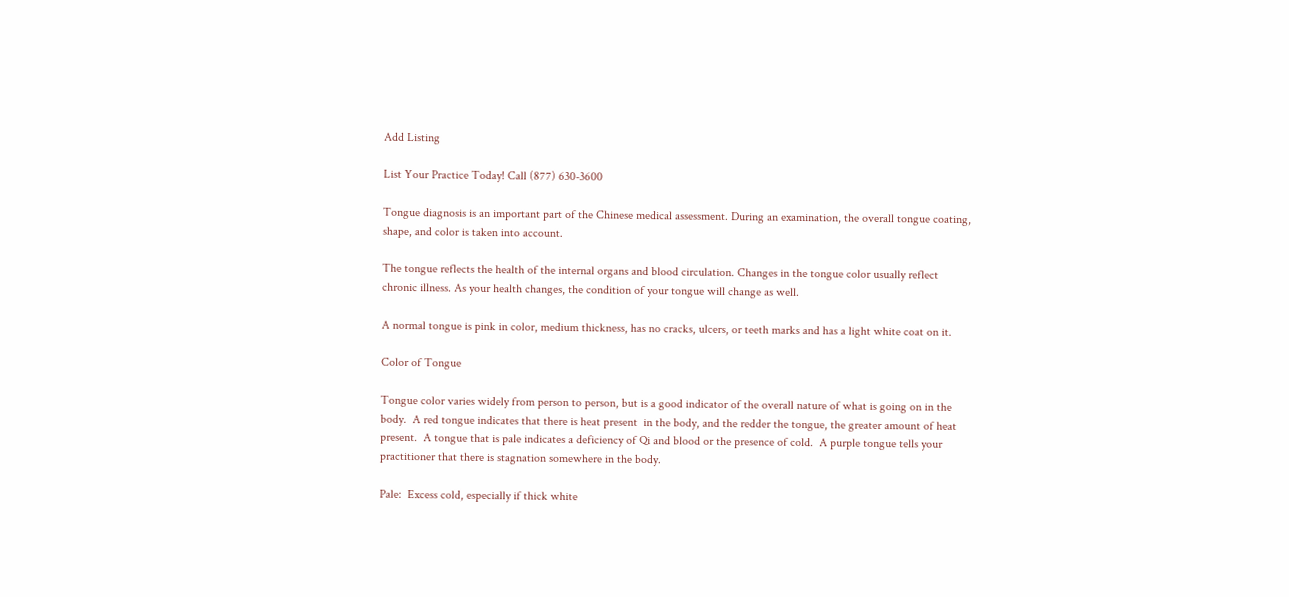Add Listing

List Your Practice Today! Call (877) 630-3600

Tongue diagnosis is an important part of the Chinese medical assessment. During an examination, the overall tongue coating, shape, and color is taken into account.

The tongue reflects the health of the internal organs and blood circulation. Changes in the tongue color usually reflect chronic illness. As your health changes, the condition of your tongue will change as well.

A normal tongue is pink in color, medium thickness, has no cracks, ulcers, or teeth marks and has a light white coat on it.

Color of Tongue

Tongue color varies widely from person to person, but is a good indicator of the overall nature of what is going on in the body.  A red tongue indicates that there is heat present  in the body, and the redder the tongue, the greater amount of heat present.  A tongue that is pale indicates a deficiency of Qi and blood or the presence of cold.  A purple tongue tells your practitioner that there is stagnation somewhere in the body.

Pale:  Excess cold, especially if thick white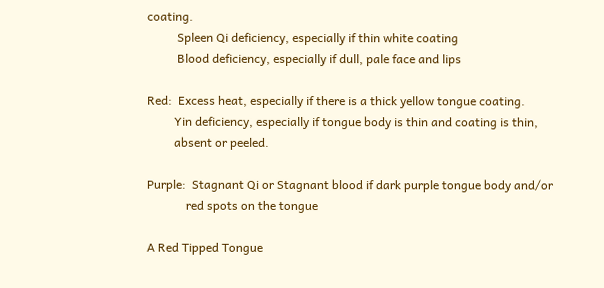coating.
          Spleen Qi deficiency, especially if thin white coating
          Blood deficiency, especially if dull, pale face and lips

Red:  Excess heat, especially if there is a thick yellow tongue coating.
         Yin deficiency, especially if tongue body is thin and coating is thin,
         absent or peeled.

Purple:  Stagnant Qi or Stagnant blood if dark purple tongue body and/or
             red spots on the tongue

A Red Tipped Tongue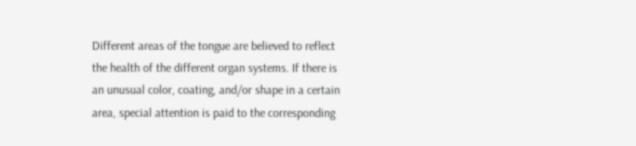Different areas of the tongue are believed to reflect the health of the different organ systems. If there is an unusual color, coating, and/or shape in a certain area, special attention is paid to the corresponding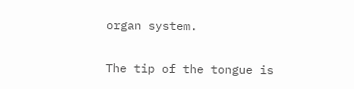organ system.

The tip of the tongue is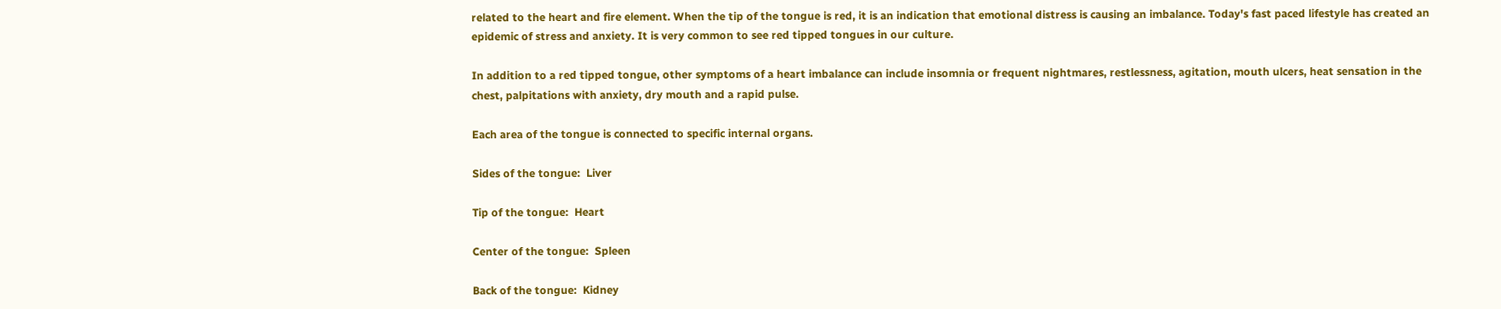related to the heart and fire element. When the tip of the tongue is red, it is an indication that emotional distress is causing an imbalance. Today's fast paced lifestyle has created an epidemic of stress and anxiety. It is very common to see red tipped tongues in our culture.

In addition to a red tipped tongue, other symptoms of a heart imbalance can include insomnia or frequent nightmares, restlessness, agitation, mouth ulcers, heat sensation in the chest, palpitations with anxiety, dry mouth and a rapid pulse.

Each area of the tongue is connected to specific internal organs.

Sides of the tongue:  Liver

Tip of the tongue:  Heart

Center of the tongue:  Spleen

Back of the tongue:  Kidney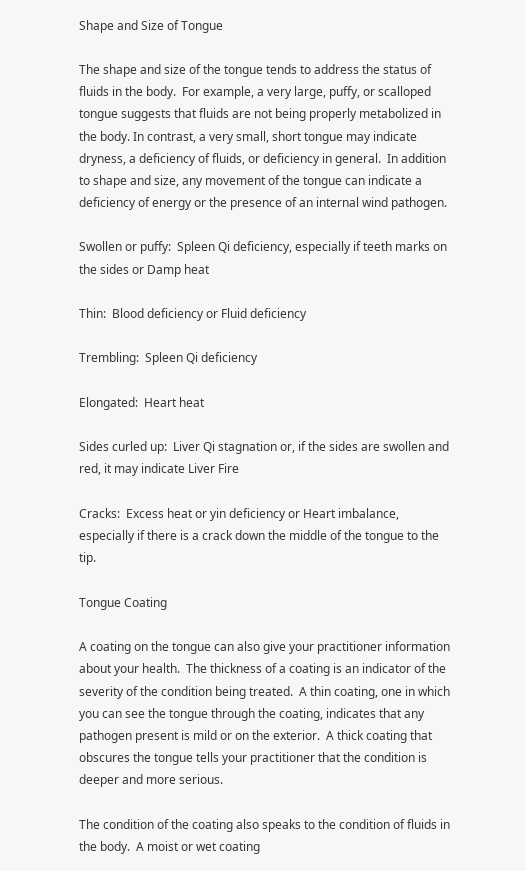Shape and Size of Tongue

The shape and size of the tongue tends to address the status of fluids in the body.  For example, a very large, puffy, or scalloped tongue suggests that fluids are not being properly metabolized in the body. In contrast, a very small, short tongue may indicate dryness, a deficiency of fluids, or deficiency in general.  In addition to shape and size, any movement of the tongue can indicate a deficiency of energy or the presence of an internal wind pathogen.

Swollen or puffy:  Spleen Qi deficiency, especially if teeth marks on the sides or Damp heat

Thin:  Blood deficiency or Fluid deficiency

Trembling:  Spleen Qi deficiency

Elongated:  Heart heat

Sides curled up:  Liver Qi stagnation or, if the sides are swollen and red, it may indicate Liver Fire

Cracks:  Excess heat or yin deficiency or Heart imbalance, especially if there is a crack down the middle of the tongue to the tip.

Tongue Coating

A coating on the tongue can also give your practitioner information about your health.  The thickness of a coating is an indicator of the severity of the condition being treated.  A thin coating, one in which you can see the tongue through the coating, indicates that any pathogen present is mild or on the exterior.  A thick coating that obscures the tongue tells your practitioner that the condition is deeper and more serious.

The condition of the coating also speaks to the condition of fluids in the body.  A moist or wet coating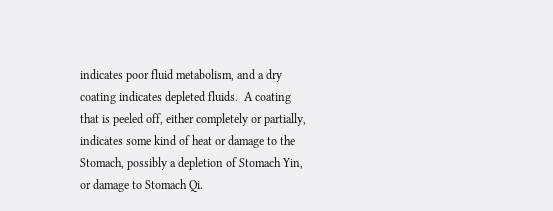indicates poor fluid metabolism, and a dry coating indicates depleted fluids.  A coating that is peeled off, either completely or partially, indicates some kind of heat or damage to the Stomach, possibly a depletion of Stomach Yin, or damage to Stomach Qi.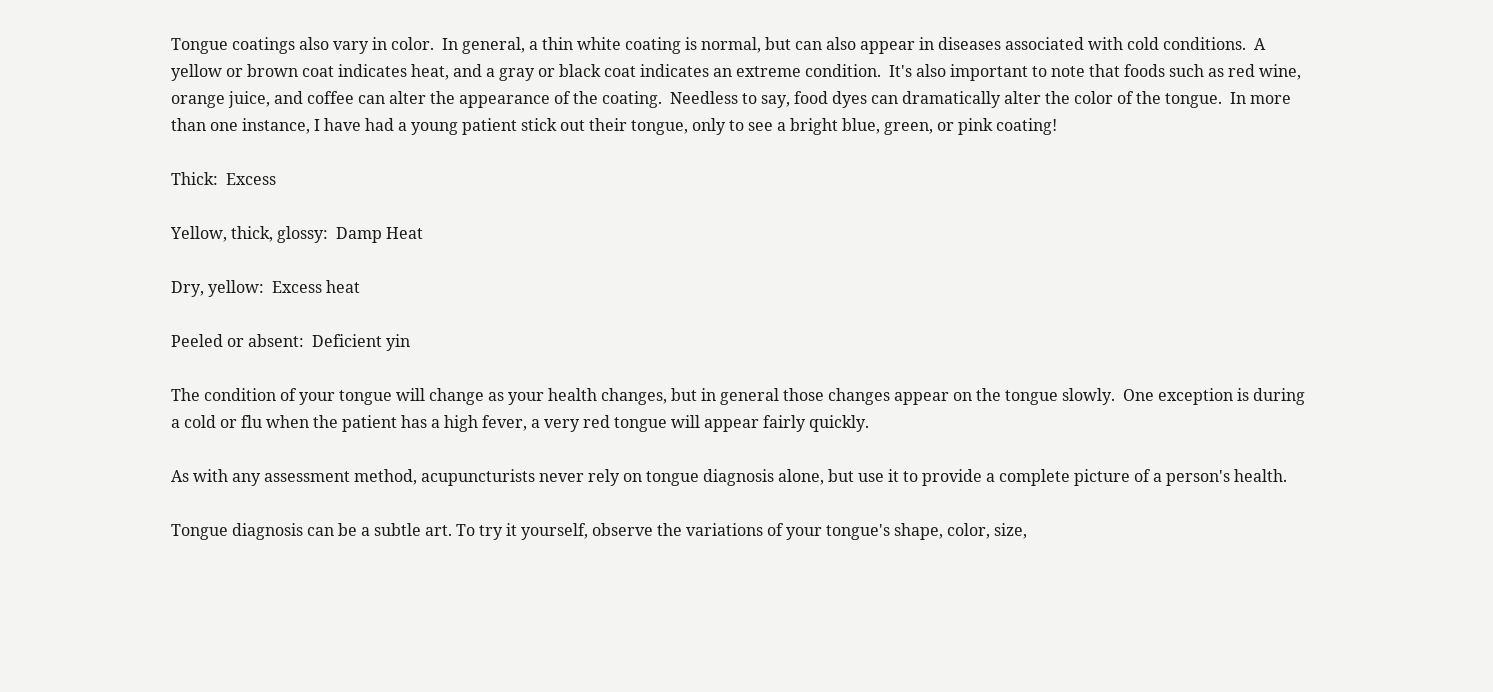Tongue coatings also vary in color.  In general, a thin white coating is normal, but can also appear in diseases associated with cold conditions.  A yellow or brown coat indicates heat, and a gray or black coat indicates an extreme condition.  It's also important to note that foods such as red wine, orange juice, and coffee can alter the appearance of the coating.  Needless to say, food dyes can dramatically alter the color of the tongue.  In more than one instance, I have had a young patient stick out their tongue, only to see a bright blue, green, or pink coating!

Thick:  Excess

Yellow, thick, glossy:  Damp Heat

Dry, yellow:  Excess heat

Peeled or absent:  Deficient yin

The condition of your tongue will change as your health changes, but in general those changes appear on the tongue slowly.  One exception is during a cold or flu when the patient has a high fever, a very red tongue will appear fairly quickly.

As with any assessment method, acupuncturists never rely on tongue diagnosis alone, but use it to provide a complete picture of a person's health.

Tongue diagnosis can be a subtle art. To try it yourself, observe the variations of your tongue's shape, color, size,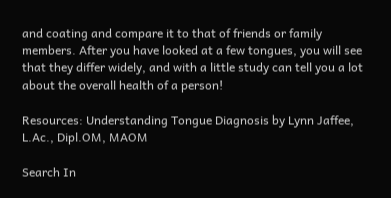and coating and compare it to that of friends or family members. After you have looked at a few tongues, you will see that they differ widely, and with a little study can tell you a lot about the overall health of a person!

Resources: Understanding Tongue Diagnosis by Lynn Jaffee, L.Ac., Dipl.OM, MAOM

Search In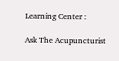Learning Center :

Ask The Acupuncturist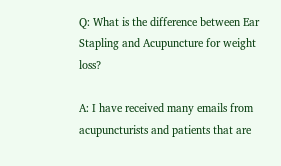Q: What is the difference between Ear Stapling and Acupuncture for weight loss?

A: I have received many emails from acupuncturists and patients that are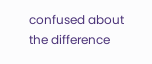confused about the difference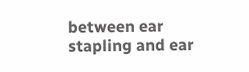between ear stapling and ear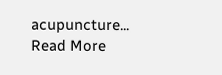acupuncture... Read More